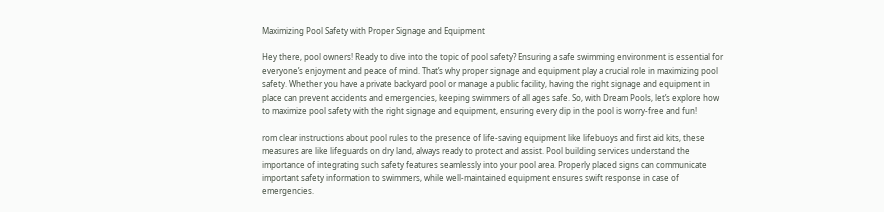Maximizing Pool Safety with Proper Signage and Equipment

Hey there, pool owners! Ready to dive into the topic of pool safety? Ensuring a safe swimming environment is essential for everyone’s enjoyment and peace of mind. That’s why proper signage and equipment play a crucial role in maximizing pool safety. Whether you have a private backyard pool or manage a public facility, having the right signage and equipment in place can prevent accidents and emergencies, keeping swimmers of all ages safe. So, with Dream Pools, let’s explore how to maximize pool safety with the right signage and equipment, ensuring every dip in the pool is worry-free and fun!

rom clear instructions about pool rules to the presence of life-saving equipment like lifebuoys and first aid kits, these measures are like lifeguards on dry land, always ready to protect and assist. Pool building services understand the importance of integrating such safety features seamlessly into your pool area. Properly placed signs can communicate important safety information to swimmers, while well-maintained equipment ensures swift response in case of emergencies.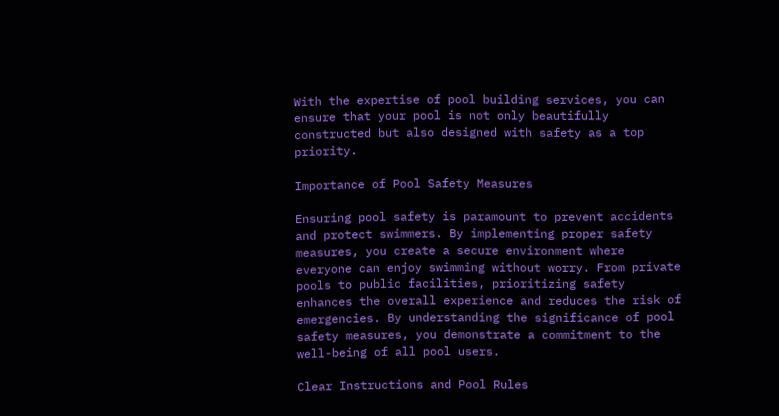With the expertise of pool building services, you can ensure that your pool is not only beautifully constructed but also designed with safety as a top priority.

Importance of Pool Safety Measures

Ensuring pool safety is paramount to prevent accidents and protect swimmers. By implementing proper safety measures, you create a secure environment where everyone can enjoy swimming without worry. From private pools to public facilities, prioritizing safety enhances the overall experience and reduces the risk of emergencies. By understanding the significance of pool safety measures, you demonstrate a commitment to the well-being of all pool users.

Clear Instructions and Pool Rules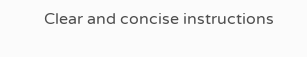Clear and concise instructions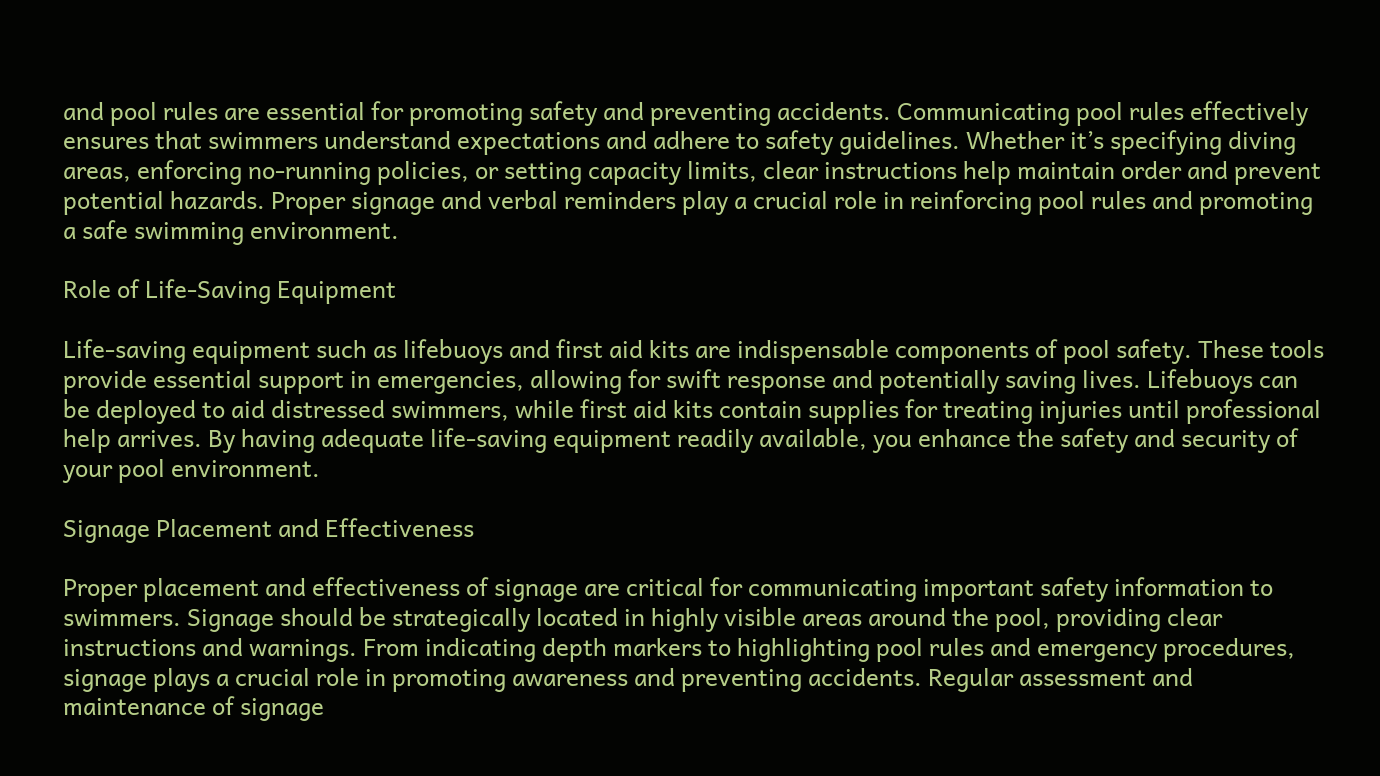and pool rules are essential for promoting safety and preventing accidents. Communicating pool rules effectively ensures that swimmers understand expectations and adhere to safety guidelines. Whether it’s specifying diving areas, enforcing no-running policies, or setting capacity limits, clear instructions help maintain order and prevent potential hazards. Proper signage and verbal reminders play a crucial role in reinforcing pool rules and promoting a safe swimming environment.

Role of Life-Saving Equipment

Life-saving equipment such as lifebuoys and first aid kits are indispensable components of pool safety. These tools provide essential support in emergencies, allowing for swift response and potentially saving lives. Lifebuoys can be deployed to aid distressed swimmers, while first aid kits contain supplies for treating injuries until professional help arrives. By having adequate life-saving equipment readily available, you enhance the safety and security of your pool environment.

Signage Placement and Effectiveness

Proper placement and effectiveness of signage are critical for communicating important safety information to swimmers. Signage should be strategically located in highly visible areas around the pool, providing clear instructions and warnings. From indicating depth markers to highlighting pool rules and emergency procedures, signage plays a crucial role in promoting awareness and preventing accidents. Regular assessment and maintenance of signage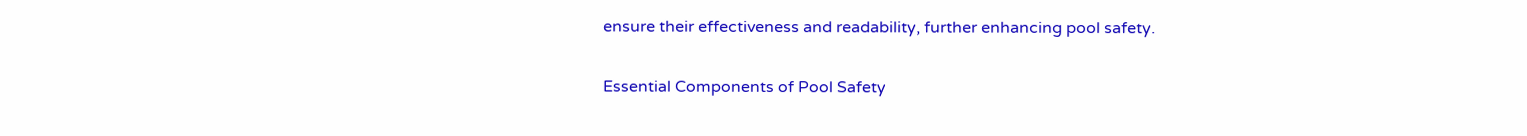ensure their effectiveness and readability, further enhancing pool safety.

Essential Components of Pool Safety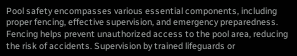Pool safety encompasses various essential components, including proper fencing, effective supervision, and emergency preparedness. Fencing helps prevent unauthorized access to the pool area, reducing the risk of accidents. Supervision by trained lifeguards or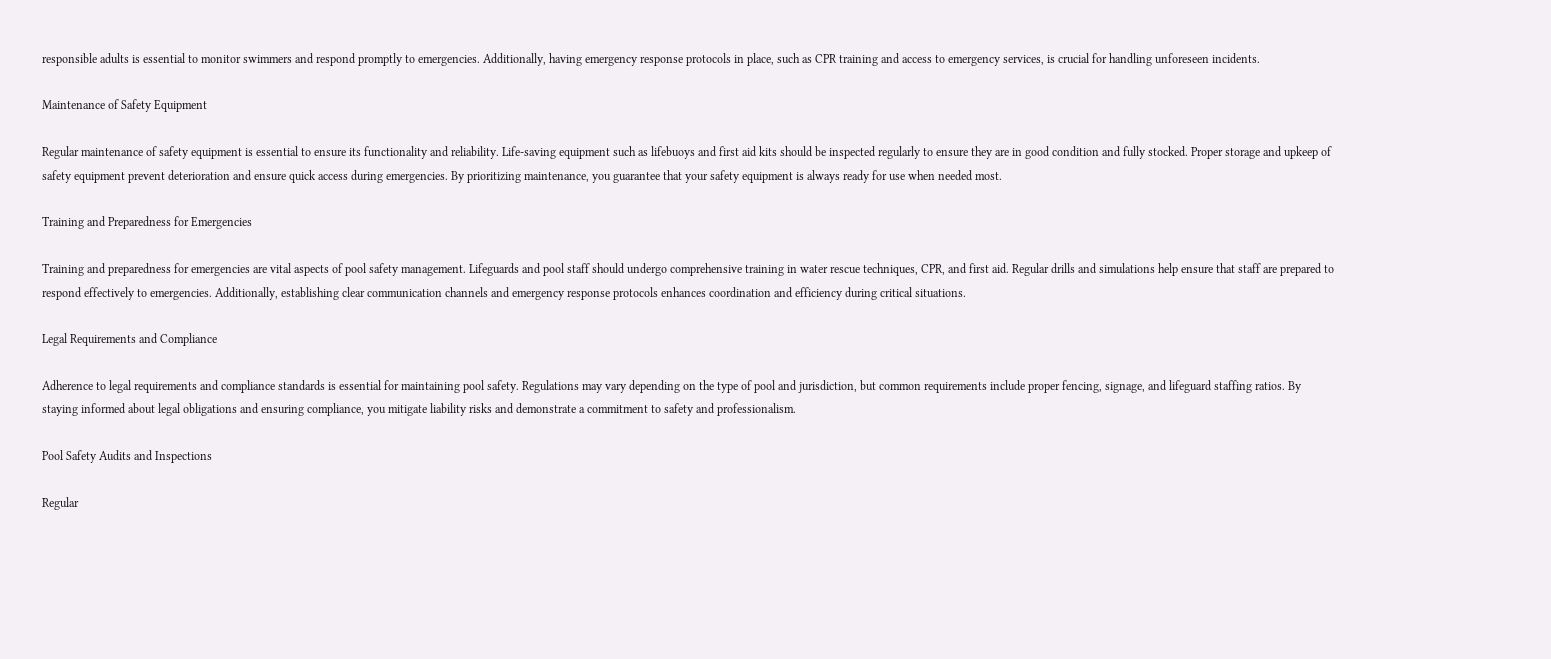responsible adults is essential to monitor swimmers and respond promptly to emergencies. Additionally, having emergency response protocols in place, such as CPR training and access to emergency services, is crucial for handling unforeseen incidents.

Maintenance of Safety Equipment

Regular maintenance of safety equipment is essential to ensure its functionality and reliability. Life-saving equipment such as lifebuoys and first aid kits should be inspected regularly to ensure they are in good condition and fully stocked. Proper storage and upkeep of safety equipment prevent deterioration and ensure quick access during emergencies. By prioritizing maintenance, you guarantee that your safety equipment is always ready for use when needed most.

Training and Preparedness for Emergencies

Training and preparedness for emergencies are vital aspects of pool safety management. Lifeguards and pool staff should undergo comprehensive training in water rescue techniques, CPR, and first aid. Regular drills and simulations help ensure that staff are prepared to respond effectively to emergencies. Additionally, establishing clear communication channels and emergency response protocols enhances coordination and efficiency during critical situations.

Legal Requirements and Compliance

Adherence to legal requirements and compliance standards is essential for maintaining pool safety. Regulations may vary depending on the type of pool and jurisdiction, but common requirements include proper fencing, signage, and lifeguard staffing ratios. By staying informed about legal obligations and ensuring compliance, you mitigate liability risks and demonstrate a commitment to safety and professionalism.

Pool Safety Audits and Inspections

Regular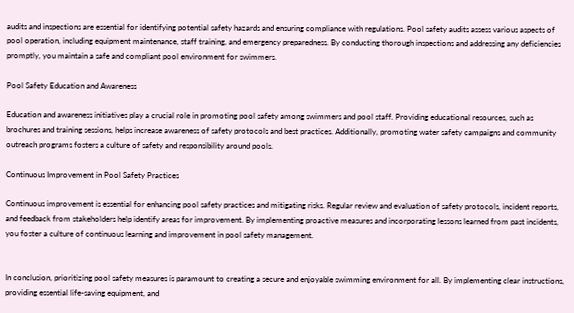audits and inspections are essential for identifying potential safety hazards and ensuring compliance with regulations. Pool safety audits assess various aspects of pool operation, including equipment maintenance, staff training, and emergency preparedness. By conducting thorough inspections and addressing any deficiencies promptly, you maintain a safe and compliant pool environment for swimmers.

Pool Safety Education and Awareness

Education and awareness initiatives play a crucial role in promoting pool safety among swimmers and pool staff. Providing educational resources, such as brochures and training sessions, helps increase awareness of safety protocols and best practices. Additionally, promoting water safety campaigns and community outreach programs fosters a culture of safety and responsibility around pools.

Continuous Improvement in Pool Safety Practices

Continuous improvement is essential for enhancing pool safety practices and mitigating risks. Regular review and evaluation of safety protocols, incident reports, and feedback from stakeholders help identify areas for improvement. By implementing proactive measures and incorporating lessons learned from past incidents, you foster a culture of continuous learning and improvement in pool safety management.


In conclusion, prioritizing pool safety measures is paramount to creating a secure and enjoyable swimming environment for all. By implementing clear instructions, providing essential life-saving equipment, and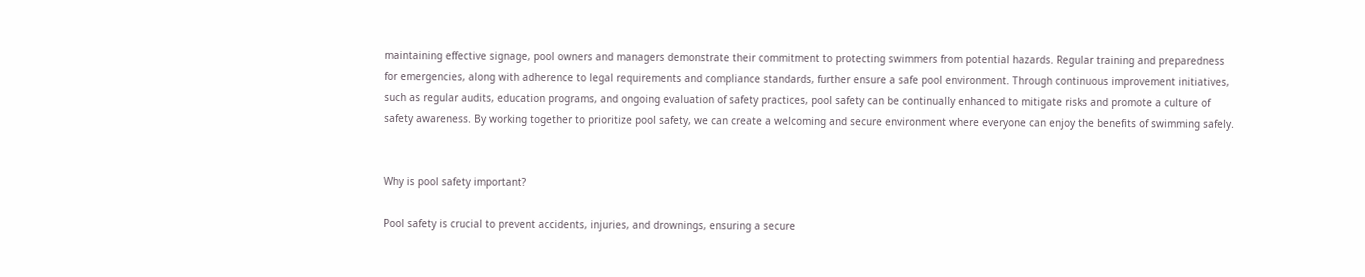maintaining effective signage, pool owners and managers demonstrate their commitment to protecting swimmers from potential hazards. Regular training and preparedness for emergencies, along with adherence to legal requirements and compliance standards, further ensure a safe pool environment. Through continuous improvement initiatives, such as regular audits, education programs, and ongoing evaluation of safety practices, pool safety can be continually enhanced to mitigate risks and promote a culture of safety awareness. By working together to prioritize pool safety, we can create a welcoming and secure environment where everyone can enjoy the benefits of swimming safely.


Why is pool safety important?

Pool safety is crucial to prevent accidents, injuries, and drownings, ensuring a secure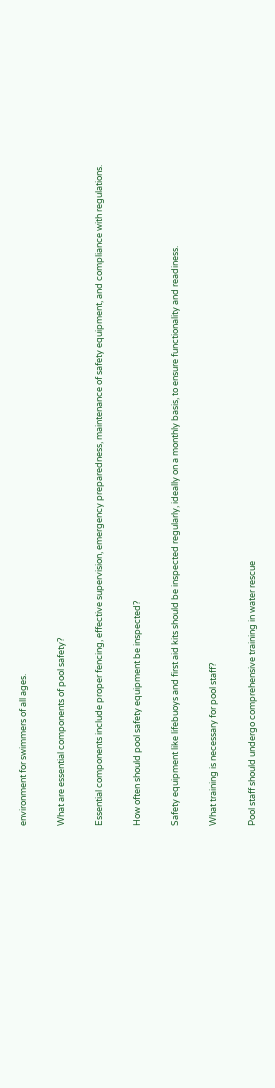environment for swimmers of all ages.

What are essential components of pool safety?

Essential components include proper fencing, effective supervision, emergency preparedness, maintenance of safety equipment, and compliance with regulations.

How often should pool safety equipment be inspected?

Safety equipment like lifebuoys and first aid kits should be inspected regularly, ideally on a monthly basis, to ensure functionality and readiness.

What training is necessary for pool staff?

Pool staff should undergo comprehensive training in water rescue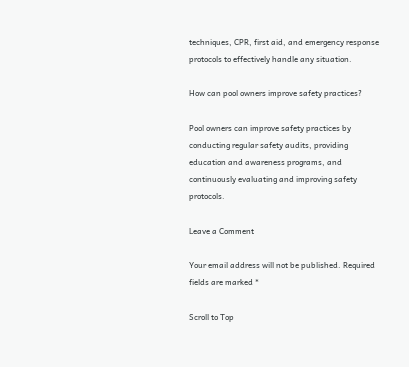techniques, CPR, first aid, and emergency response protocols to effectively handle any situation.

How can pool owners improve safety practices?

Pool owners can improve safety practices by conducting regular safety audits, providing education and awareness programs, and continuously evaluating and improving safety protocols.

Leave a Comment

Your email address will not be published. Required fields are marked *

Scroll to Top